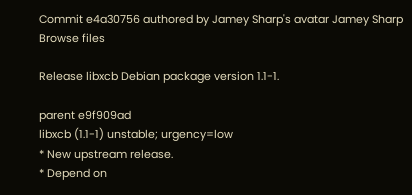Commit e4a30756 authored by Jamey Sharp's avatar Jamey Sharp
Browse files

Release libxcb Debian package version 1.1-1.

parent e9f909ad
libxcb (1.1-1) unstable; urgency=low
* New upstream release.
* Depend on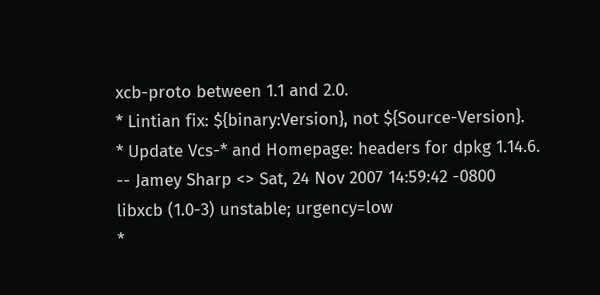xcb-proto between 1.1 and 2.0.
* Lintian fix: ${binary:Version}, not ${Source-Version}.
* Update Vcs-* and Homepage: headers for dpkg 1.14.6.
-- Jamey Sharp <> Sat, 24 Nov 2007 14:59:42 -0800
libxcb (1.0-3) unstable; urgency=low
*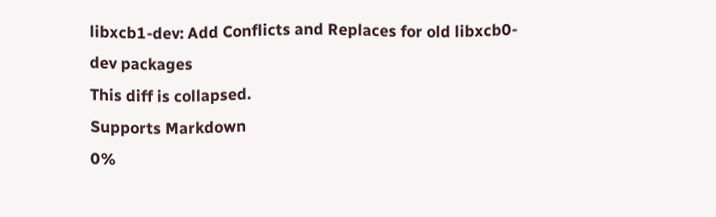libxcb1-dev: Add Conflicts and Replaces for old libxcb0-dev packages
This diff is collapsed.
Supports Markdown
0%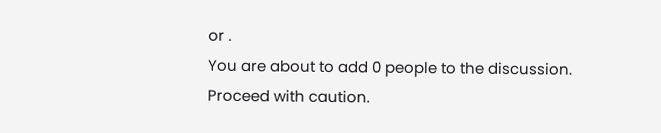or .
You are about to add 0 people to the discussion. Proceed with caution.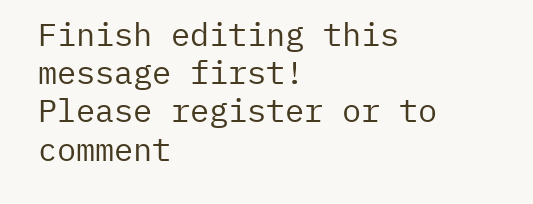Finish editing this message first!
Please register or to comment